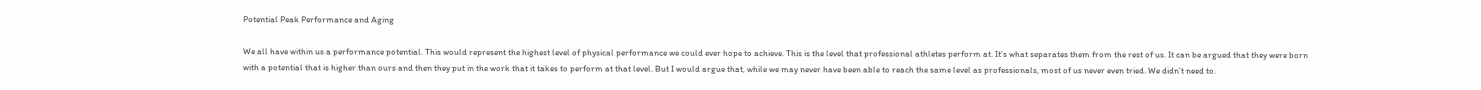Potential Peak Performance and Aging

We all have within us a performance potential. This would represent the highest level of physical performance we could ever hope to achieve. This is the level that professional athletes perform at. It’s what separates them from the rest of us. It can be argued that they were born with a potential that is higher than ours and then they put in the work that it takes to perform at that level. But I would argue that, while we may never have been able to reach the same level as professionals, most of us never even tried. We didn’t need to.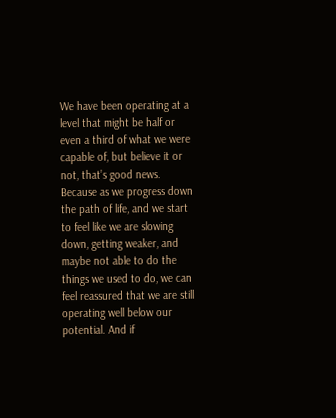We have been operating at a level that might be half or even a third of what we were capable of, but believe it or not, that’s good news. Because as we progress down the path of life, and we start to feel like we are slowing down, getting weaker, and maybe not able to do the things we used to do, we can feel reassured that we are still operating well below our potential. And if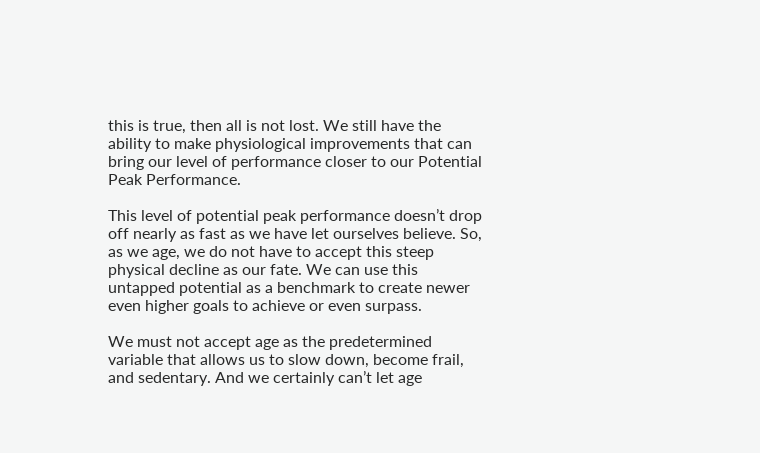this is true, then all is not lost. We still have the ability to make physiological improvements that can bring our level of performance closer to our Potential Peak Performance.

This level of potential peak performance doesn’t drop off nearly as fast as we have let ourselves believe. So, as we age, we do not have to accept this steep physical decline as our fate. We can use this untapped potential as a benchmark to create newer even higher goals to achieve or even surpass.

We must not accept age as the predetermined variable that allows us to slow down, become frail, and sedentary. And we certainly can’t let age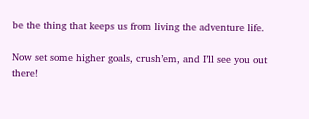be the thing that keeps us from living the adventure life.

Now set some higher goals, crush’em, and I’ll see you out there!